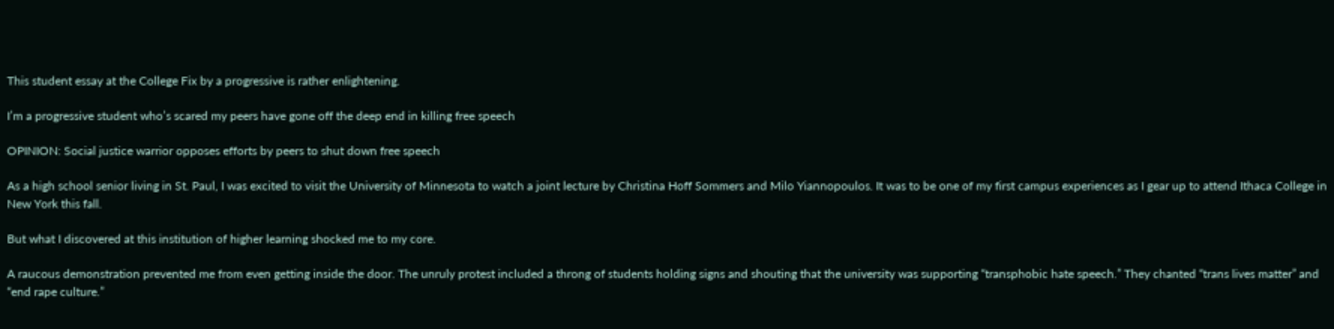This student essay at the College Fix by a progressive is rather enlightening.

I’m a progressive student who’s scared my peers have gone off the deep end in killing free speech

OPINION: Social justice warrior opposes efforts by peers to shut down free speech

As a high school senior living in St. Paul, I was excited to visit the University of Minnesota to watch a joint lecture by Christina Hoff Sommers and Milo Yiannopoulos. It was to be one of my first campus experiences as I gear up to attend Ithaca College in New York this fall.

But what I discovered at this institution of higher learning shocked me to my core.

A raucous demonstration prevented me from even getting inside the door. The unruly protest included a throng of students holding signs and shouting that the university was supporting “transphobic hate speech.” They chanted “trans lives matter” and “end rape culture.”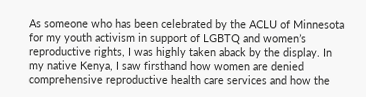As someone who has been celebrated by the ACLU of Minnesota for my youth activism in support of LGBTQ and women’s reproductive rights, I was highly taken aback by the display. In my native Kenya, I saw firsthand how women are denied comprehensive reproductive health care services and how the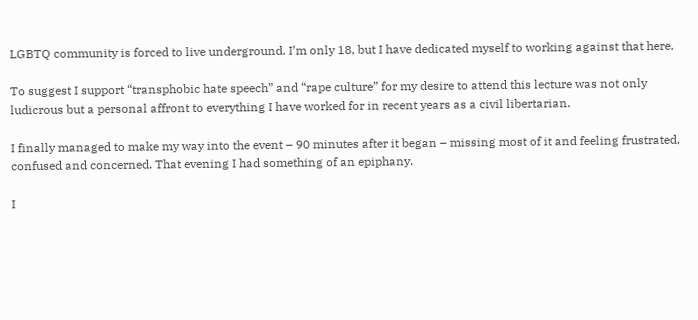LGBTQ community is forced to live underground. I’m only 18, but I have dedicated myself to working against that here.

To suggest I support “transphobic hate speech” and “rape culture” for my desire to attend this lecture was not only ludicrous but a personal affront to everything I have worked for in recent years as a civil libertarian.

I finally managed to make my way into the event – 90 minutes after it began – missing most of it and feeling frustrated, confused and concerned. That evening I had something of an epiphany.

I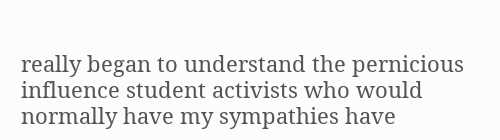really began to understand the pernicious influence student activists who would normally have my sympathies have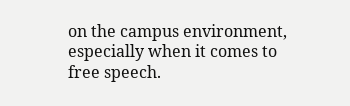on the campus environment, especially when it comes to free speech.